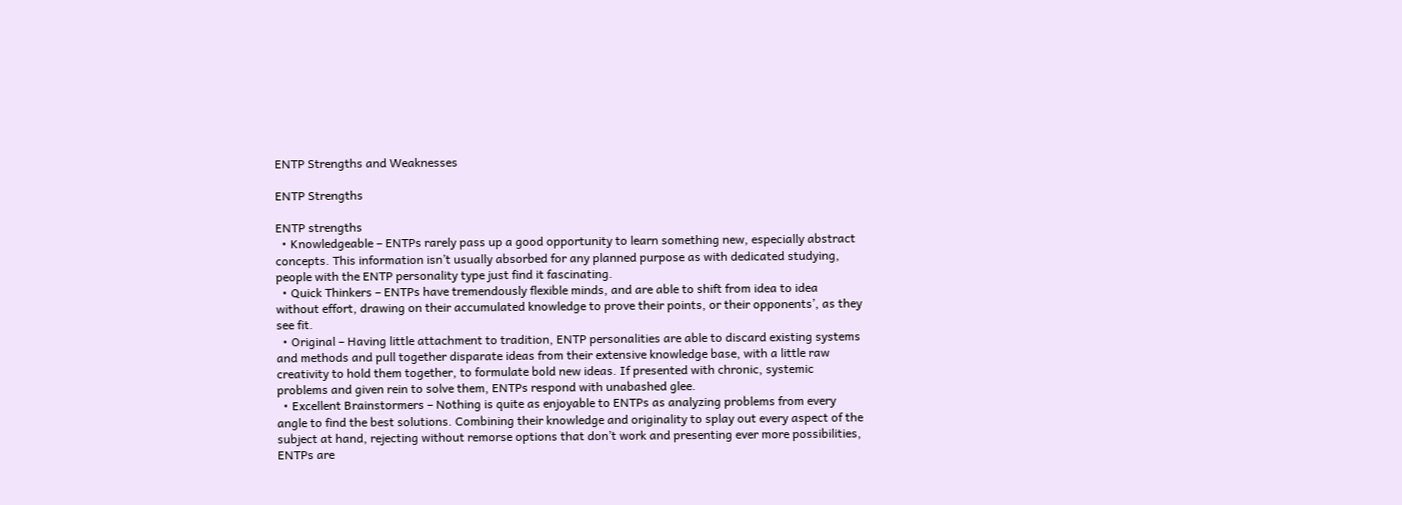ENTP Strengths and Weaknesses

ENTP Strengths

ENTP strengths
  • Knowledgeable – ENTPs rarely pass up a good opportunity to learn something new, especially abstract concepts. This information isn’t usually absorbed for any planned purpose as with dedicated studying, people with the ENTP personality type just find it fascinating.
  • Quick Thinkers – ENTPs have tremendously flexible minds, and are able to shift from idea to idea without effort, drawing on their accumulated knowledge to prove their points, or their opponents’, as they see fit.
  • Original – Having little attachment to tradition, ENTP personalities are able to discard existing systems and methods and pull together disparate ideas from their extensive knowledge base, with a little raw creativity to hold them together, to formulate bold new ideas. If presented with chronic, systemic problems and given rein to solve them, ENTPs respond with unabashed glee.
  • Excellent Brainstormers – Nothing is quite as enjoyable to ENTPs as analyzing problems from every angle to find the best solutions. Combining their knowledge and originality to splay out every aspect of the subject at hand, rejecting without remorse options that don’t work and presenting ever more possibilities, ENTPs are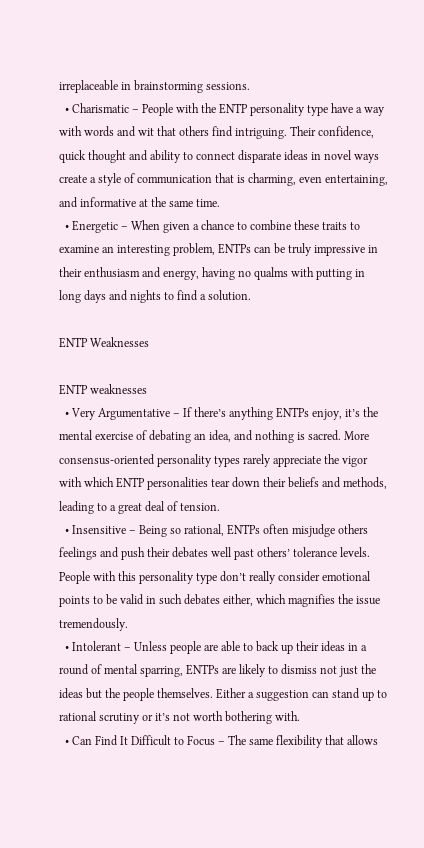irreplaceable in brainstorming sessions.
  • Charismatic – People with the ENTP personality type have a way with words and wit that others find intriguing. Their confidence, quick thought and ability to connect disparate ideas in novel ways create a style of communication that is charming, even entertaining, and informative at the same time.
  • Energetic – When given a chance to combine these traits to examine an interesting problem, ENTPs can be truly impressive in their enthusiasm and energy, having no qualms with putting in long days and nights to find a solution.

ENTP Weaknesses

ENTP weaknesses
  • Very Argumentative – If there’s anything ENTPs enjoy, it’s the mental exercise of debating an idea, and nothing is sacred. More consensus-oriented personality types rarely appreciate the vigor with which ENTP personalities tear down their beliefs and methods, leading to a great deal of tension.
  • Insensitive – Being so rational, ENTPs often misjudge others feelings and push their debates well past others’ tolerance levels. People with this personality type don’t really consider emotional points to be valid in such debates either, which magnifies the issue tremendously.
  • Intolerant – Unless people are able to back up their ideas in a round of mental sparring, ENTPs are likely to dismiss not just the ideas but the people themselves. Either a suggestion can stand up to rational scrutiny or it’s not worth bothering with.
  • Can Find It Difficult to Focus – The same flexibility that allows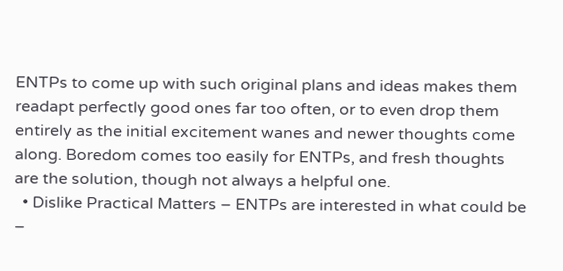ENTPs to come up with such original plans and ideas makes them readapt perfectly good ones far too often, or to even drop them entirely as the initial excitement wanes and newer thoughts come along. Boredom comes too easily for ENTPs, and fresh thoughts are the solution, though not always a helpful one.
  • Dislike Practical Matters – ENTPs are interested in what could be –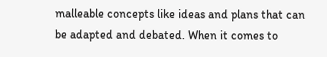malleable concepts like ideas and plans that can be adapted and debated. When it comes to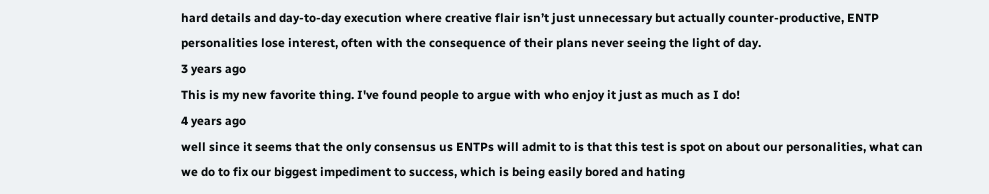hard details and day-to-day execution where creative flair isn’t just unnecessary but actually counter-productive, ENTP personalities lose interest, often with the consequence of their plans never seeing the light of day.
3 years ago
This is my new favorite thing. I've found people to argue with who enjoy it just as much as I do!
4 years ago
well since it seems that the only consensus us ENTPs will admit to is that this test is spot on about our personalities, what can we do to fix our biggest impediment to success, which is being easily bored and hating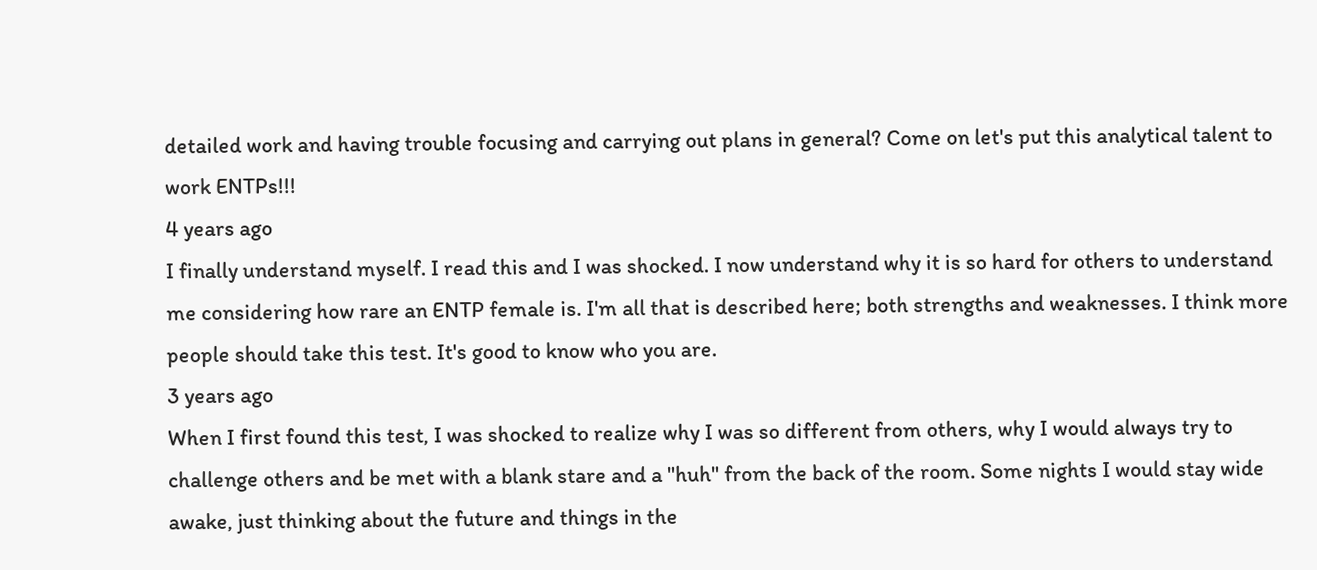detailed work and having trouble focusing and carrying out plans in general? Come on let's put this analytical talent to work ENTPs!!!
4 years ago
I finally understand myself. I read this and I was shocked. I now understand why it is so hard for others to understand me considering how rare an ENTP female is. I'm all that is described here; both strengths and weaknesses. I think more people should take this test. It's good to know who you are.
3 years ago
When I first found this test, I was shocked to realize why I was so different from others, why I would always try to challenge others and be met with a blank stare and a "huh" from the back of the room. Some nights I would stay wide awake, just thinking about the future and things in the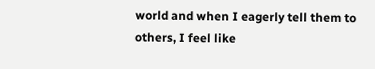world and when I eagerly tell them to others, I feel like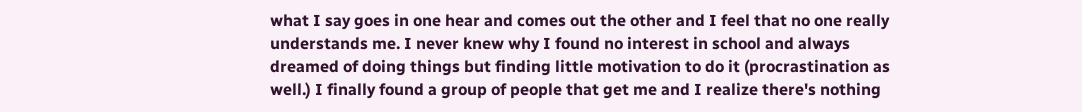what I say goes in one hear and comes out the other and I feel that no one really understands me. I never knew why I found no interest in school and always dreamed of doing things but finding little motivation to do it (procrastination as well.) I finally found a group of people that get me and I realize there's nothing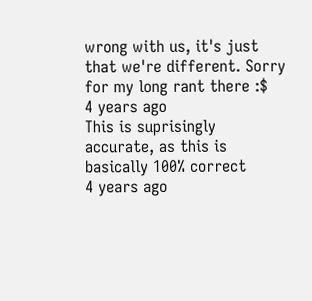wrong with us, it's just that we're different. Sorry for my long rant there :$
4 years ago
This is suprisingly accurate, as this is basically 100% correct
4 years ago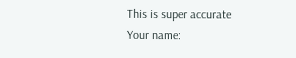This is super accurate
Your name: